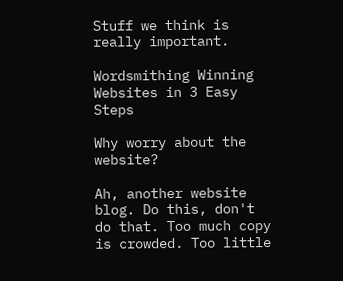Stuff we think is really important.

Wordsmithing Winning Websites in 3 Easy Steps

Why worry about the website?

Ah, another website blog. Do this, don't do that. Too much copy is crowded. Too little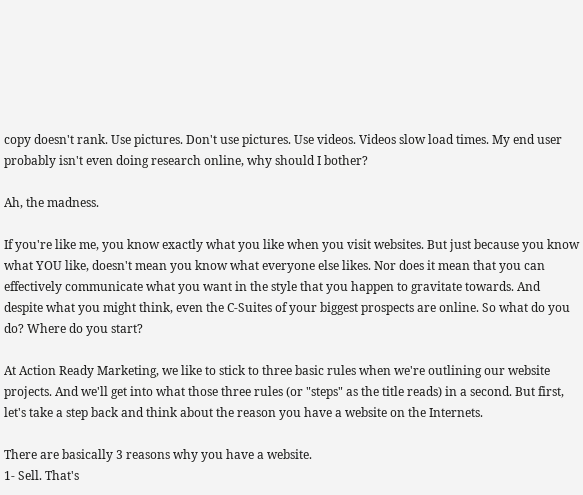copy doesn't rank. Use pictures. Don't use pictures. Use videos. Videos slow load times. My end user probably isn't even doing research online, why should I bother?

Ah, the madness.

If you're like me, you know exactly what you like when you visit websites. But just because you know what YOU like, doesn't mean you know what everyone else likes. Nor does it mean that you can effectively communicate what you want in the style that you happen to gravitate towards. And despite what you might think, even the C-Suites of your biggest prospects are online. So what do you do? Where do you start?

At Action Ready Marketing, we like to stick to three basic rules when we're outlining our website projects. And we'll get into what those three rules (or "steps" as the title reads) in a second. But first, let's take a step back and think about the reason you have a website on the Internets.

There are basically 3 reasons why you have a website.
1- Sell. That's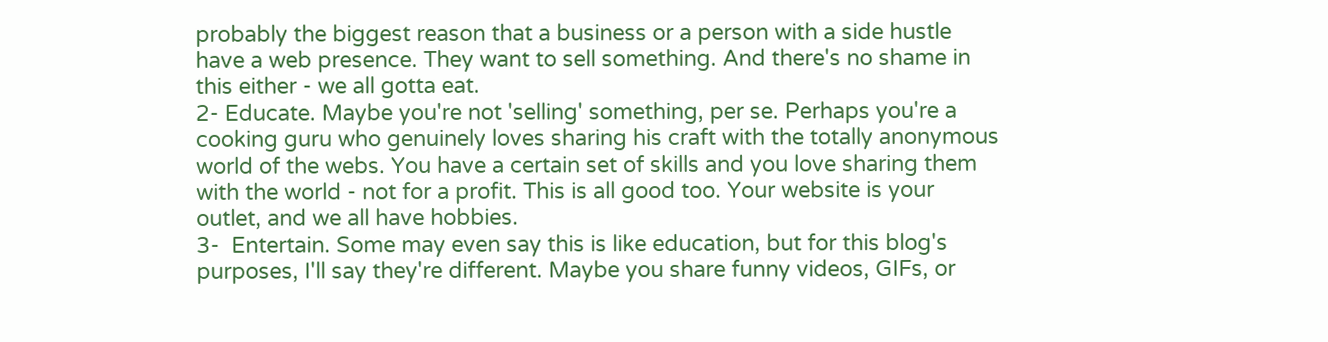probably the biggest reason that a business or a person with a side hustle have a web presence. They want to sell something. And there's no shame in this either - we all gotta eat.
2- Educate. Maybe you're not 'selling' something, per se. Perhaps you're a cooking guru who genuinely loves sharing his craft with the totally anonymous world of the webs. You have a certain set of skills and you love sharing them with the world - not for a profit. This is all good too. Your website is your outlet, and we all have hobbies.
3-  Entertain. Some may even say this is like education, but for this blog's purposes, I'll say they're different. Maybe you share funny videos, GIFs, or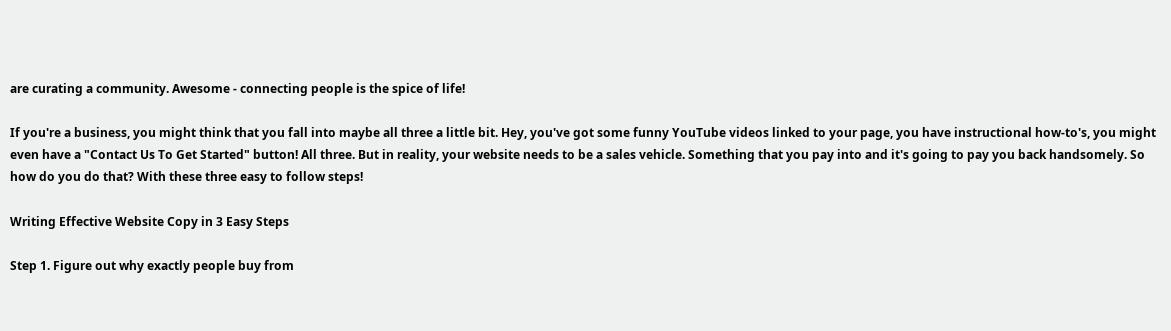are curating a community. Awesome - connecting people is the spice of life!

If you're a business, you might think that you fall into maybe all three a little bit. Hey, you've got some funny YouTube videos linked to your page, you have instructional how-to's, you might even have a "Contact Us To Get Started" button! All three. But in reality, your website needs to be a sales vehicle. Something that you pay into and it's going to pay you back handsomely. So how do you do that? With these three easy to follow steps!

Writing Effective Website Copy in 3 Easy Steps

Step 1. Figure out why exactly people buy from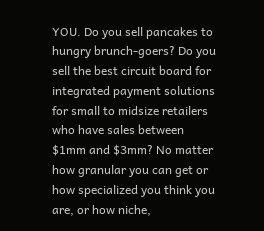YOU. Do you sell pancakes to hungry brunch-goers? Do you sell the best circuit board for integrated payment solutions for small to midsize retailers who have sales between $1mm and $3mm? No matter how granular you can get or how specialized you think you are, or how niche,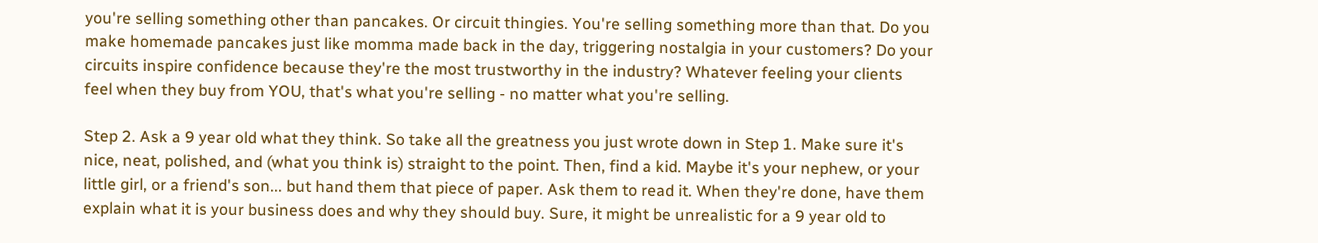you're selling something other than pancakes. Or circuit thingies. You're selling something more than that. Do you make homemade pancakes just like momma made back in the day, triggering nostalgia in your customers? Do your circuits inspire confidence because they're the most trustworthy in the industry? Whatever feeling your clients feel when they buy from YOU, that's what you're selling - no matter what you're selling.

Step 2. Ask a 9 year old what they think. So take all the greatness you just wrote down in Step 1. Make sure it's nice, neat, polished, and (what you think is) straight to the point. Then, find a kid. Maybe it's your nephew, or your little girl, or a friend's son... but hand them that piece of paper. Ask them to read it. When they're done, have them explain what it is your business does and why they should buy. Sure, it might be unrealistic for a 9 year old to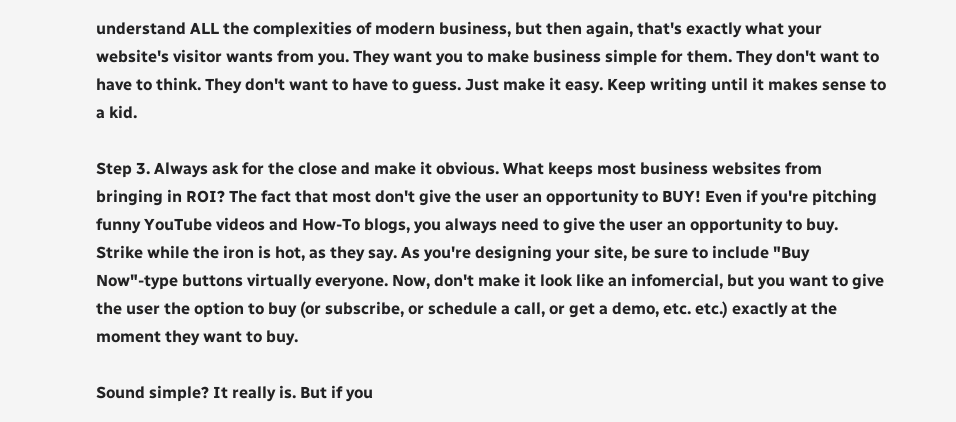understand ALL the complexities of modern business, but then again, that's exactly what your website's visitor wants from you. They want you to make business simple for them. They don't want to have to think. They don't want to have to guess. Just make it easy. Keep writing until it makes sense to a kid.

Step 3. Always ask for the close and make it obvious. What keeps most business websites from bringing in ROI? The fact that most don't give the user an opportunity to BUY! Even if you're pitching funny YouTube videos and How-To blogs, you always need to give the user an opportunity to buy. Strike while the iron is hot, as they say. As you're designing your site, be sure to include "Buy Now"-type buttons virtually everyone. Now, don't make it look like an infomercial, but you want to give the user the option to buy (or subscribe, or schedule a call, or get a demo, etc. etc.) exactly at the moment they want to buy.

Sound simple? It really is. But if you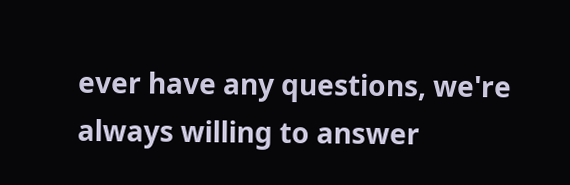ever have any questions, we're always willing to answer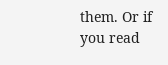them. Or if you read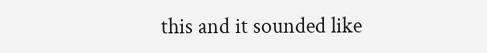this and it sounded like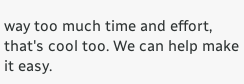way too much time and effort, that's cool too. We can help make it easy.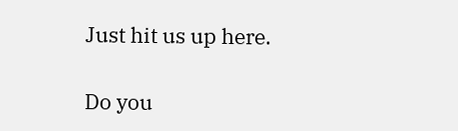Just hit us up here.

Do you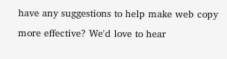have any suggestions to help make web copy more effective? We'd love to hear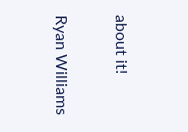about it!

Ryan Williams